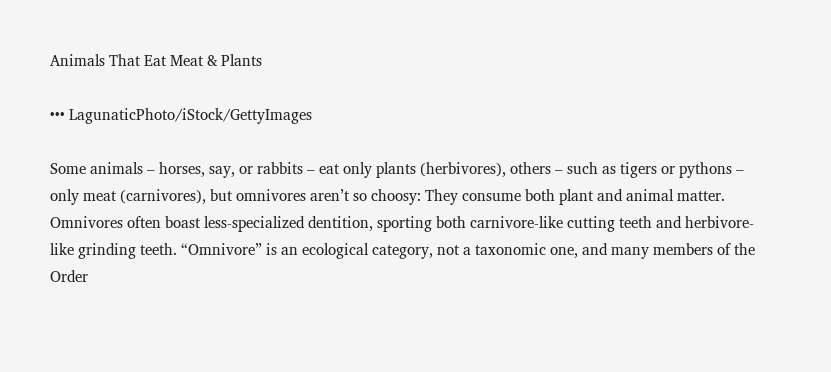Animals That Eat Meat & Plants

••• LagunaticPhoto/iStock/GettyImages

Some animals – horses, say, or rabbits – eat only plants (herbivores), others – such as tigers or pythons – only meat (carnivores), but omnivores aren’t so choosy: They consume both plant and animal matter. Omnivores often boast less-specialized dentition, sporting both carnivore-like cutting teeth and herbivore-like grinding teeth. “Omnivore” is an ecological category, not a taxonomic one, and many members of the Order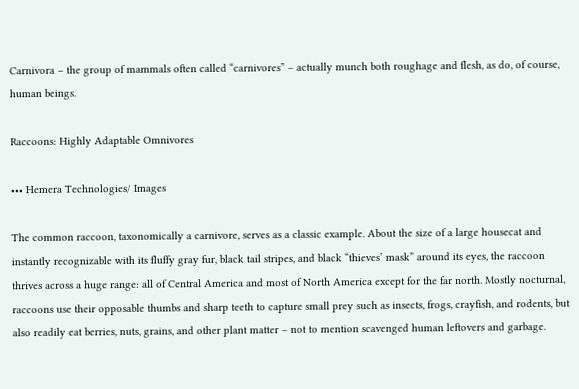Carnivora – the group of mammals often called “carnivores” – actually munch both roughage and flesh, as do, of course, human beings.

Raccoons: Highly Adaptable Omnivores

••• Hemera Technologies/ Images

The common raccoon, taxonomically a carnivore, serves as a classic example. About the size of a large housecat and instantly recognizable with its fluffy gray fur, black tail stripes, and black “thieves’ mask” around its eyes, the raccoon thrives across a huge range: all of Central America and most of North America except for the far north. Mostly nocturnal, raccoons use their opposable thumbs and sharp teeth to capture small prey such as insects, frogs, crayfish, and rodents, but also readily eat berries, nuts, grains, and other plant matter – not to mention scavenged human leftovers and garbage.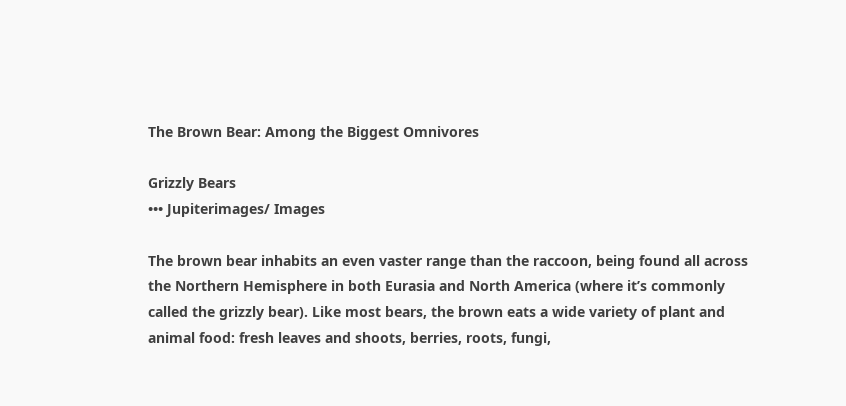The Brown Bear: Among the Biggest Omnivores

Grizzly Bears
••• Jupiterimages/ Images

The brown bear inhabits an even vaster range than the raccoon, being found all across the Northern Hemisphere in both Eurasia and North America (where it’s commonly called the grizzly bear). Like most bears, the brown eats a wide variety of plant and animal food: fresh leaves and shoots, berries, roots, fungi,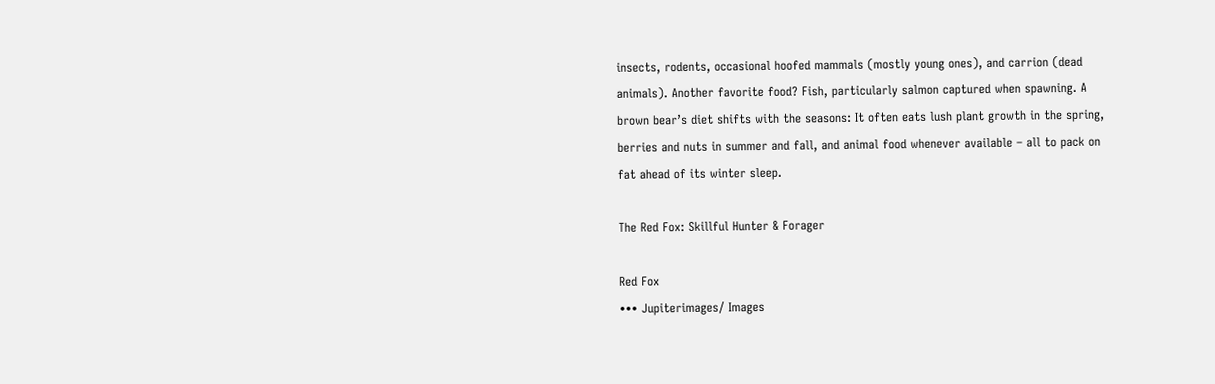insects, rodents, occasional hoofed mammals (mostly young ones), and carrion (dead animals). Another favorite food? Fish, particularly salmon captured when spawning. A brown bear’s diet shifts with the seasons: It often eats lush plant growth in the spring, berries and nuts in summer and fall, and animal food whenever available – all to pack on fat ahead of its winter sleep.

The Red Fox: Skillful Hunter & Forager

Red Fox
••• Jupiterimages/ Images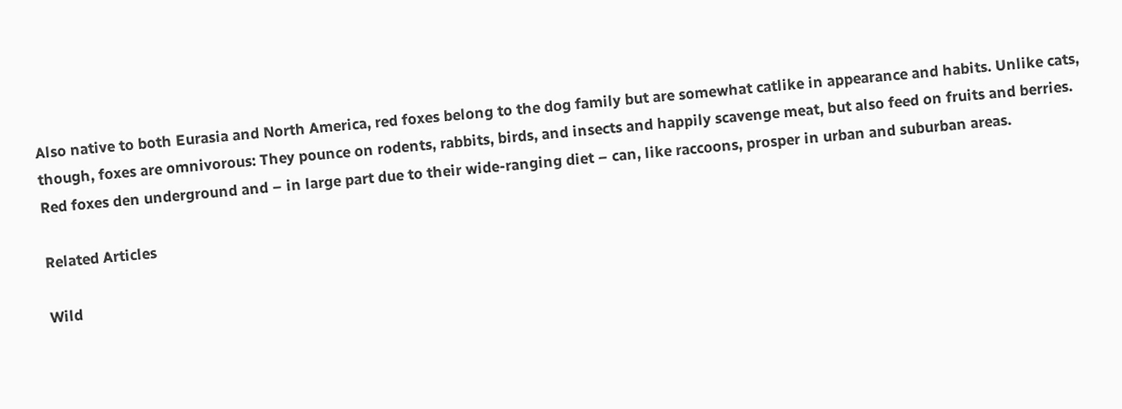Also native to both Eurasia and North America, red foxes belong to the dog family but are somewhat catlike in appearance and habits. Unlike cats, though, foxes are omnivorous: They pounce on rodents, rabbits, birds, and insects and happily scavenge meat, but also feed on fruits and berries. Red foxes den underground and – in large part due to their wide-ranging diet – can, like raccoons, prosper in urban and suburban areas.

Related Articles

Wild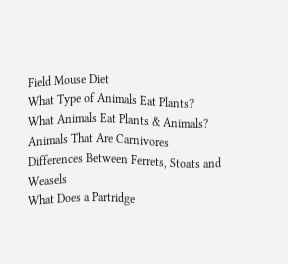Field Mouse Diet
What Type of Animals Eat Plants?
What Animals Eat Plants & Animals?
Animals That Are Carnivores
Differences Between Ferrets, Stoats and Weasels
What Does a Partridge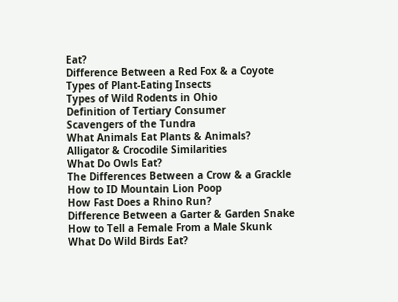Eat?
Difference Between a Red Fox & a Coyote
Types of Plant-Eating Insects
Types of Wild Rodents in Ohio
Definition of Tertiary Consumer
Scavengers of the Tundra
What Animals Eat Plants & Animals?
Alligator & Crocodile Similarities
What Do Owls Eat?
The Differences Between a Crow & a Grackle
How to ID Mountain Lion Poop
How Fast Does a Rhino Run?
Difference Between a Garter & Garden Snake
How to Tell a Female From a Male Skunk
What Do Wild Birds Eat?